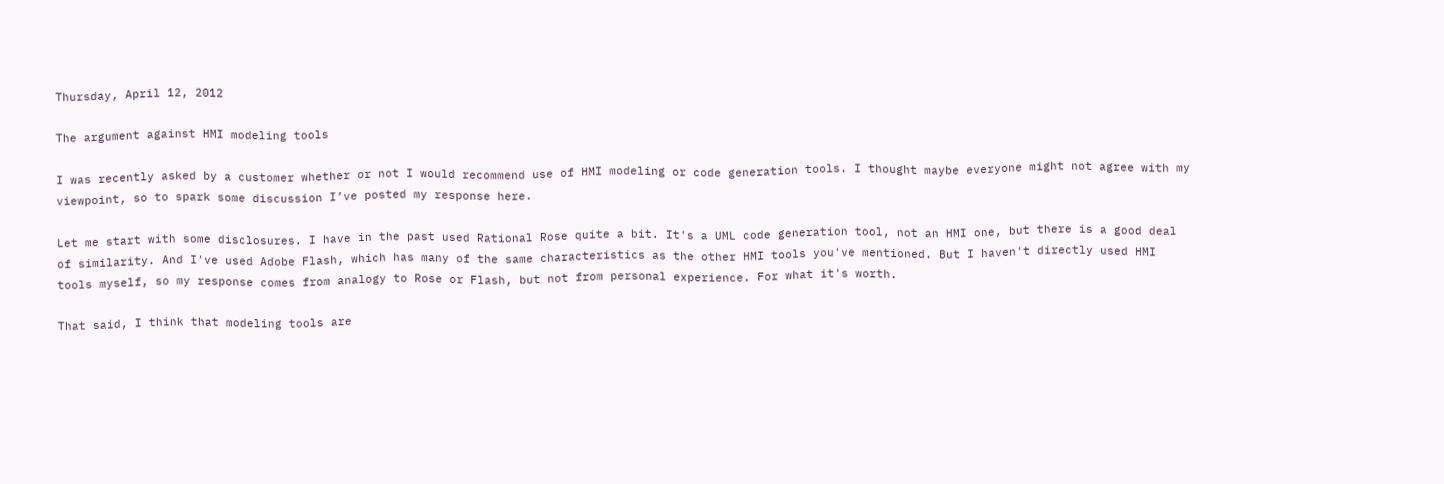Thursday, April 12, 2012

The argument against HMI modeling tools

I was recently asked by a customer whether or not I would recommend use of HMI modeling or code generation tools. I thought maybe everyone might not agree with my viewpoint, so to spark some discussion I’ve posted my response here.

Let me start with some disclosures. I have in the past used Rational Rose quite a bit. It's a UML code generation tool, not an HMI one, but there is a good deal of similarity. And I've used Adobe Flash, which has many of the same characteristics as the other HMI tools you've mentioned. But I haven't directly used HMI tools myself, so my response comes from analogy to Rose or Flash, but not from personal experience. For what it's worth.

That said, I think that modeling tools are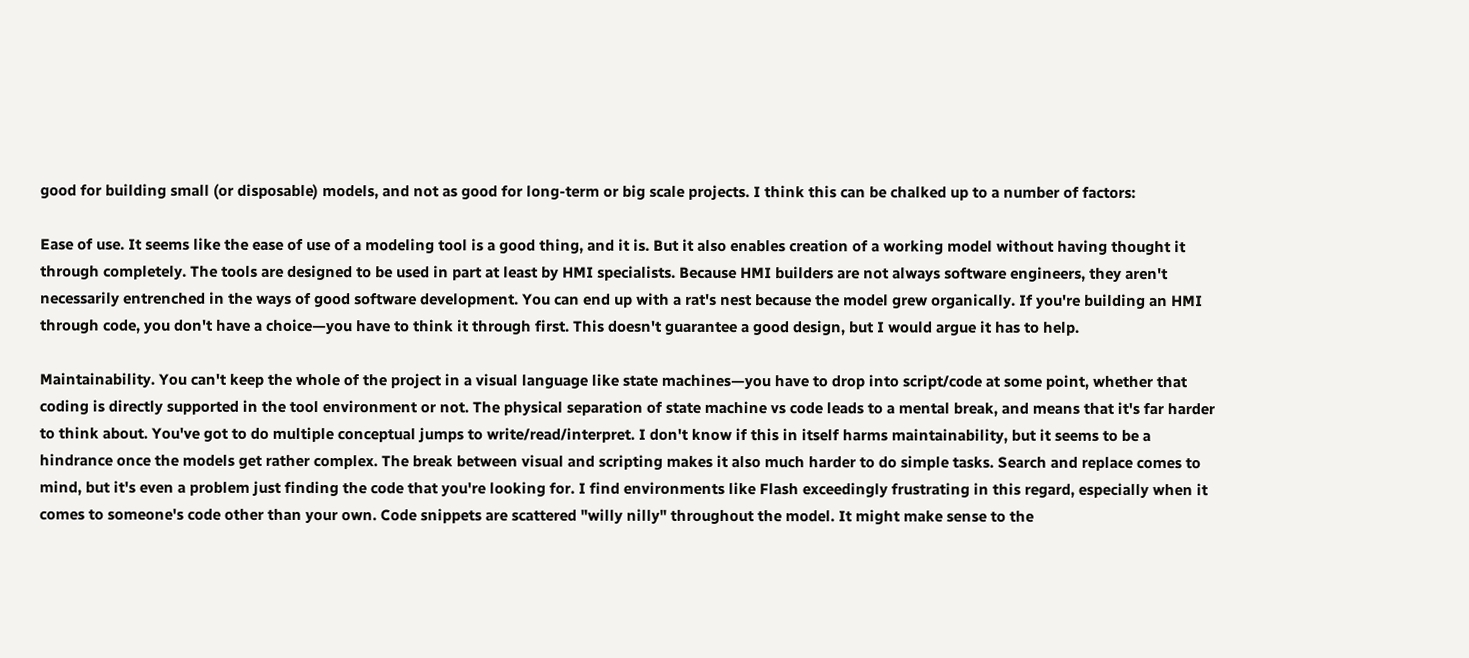good for building small (or disposable) models, and not as good for long-term or big scale projects. I think this can be chalked up to a number of factors:

Ease of use. It seems like the ease of use of a modeling tool is a good thing, and it is. But it also enables creation of a working model without having thought it through completely. The tools are designed to be used in part at least by HMI specialists. Because HMI builders are not always software engineers, they aren't necessarily entrenched in the ways of good software development. You can end up with a rat's nest because the model grew organically. If you're building an HMI through code, you don't have a choice—you have to think it through first. This doesn't guarantee a good design, but I would argue it has to help.

Maintainability. You can't keep the whole of the project in a visual language like state machines—you have to drop into script/code at some point, whether that coding is directly supported in the tool environment or not. The physical separation of state machine vs code leads to a mental break, and means that it's far harder to think about. You've got to do multiple conceptual jumps to write/read/interpret. I don't know if this in itself harms maintainability, but it seems to be a hindrance once the models get rather complex. The break between visual and scripting makes it also much harder to do simple tasks. Search and replace comes to mind, but it's even a problem just finding the code that you're looking for. I find environments like Flash exceedingly frustrating in this regard, especially when it comes to someone's code other than your own. Code snippets are scattered "willy nilly" throughout the model. It might make sense to the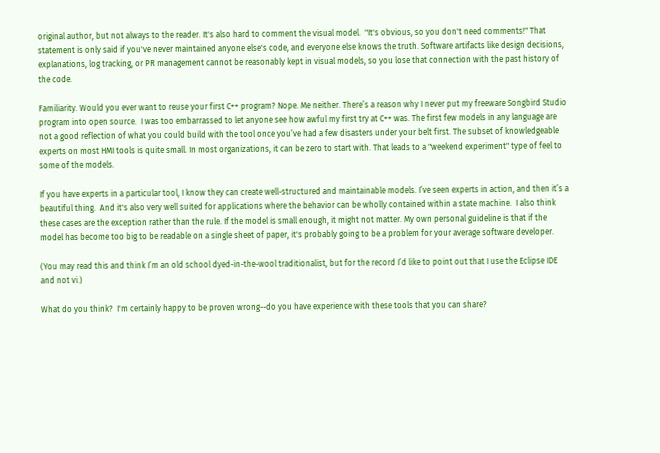original author, but not always to the reader. It's also hard to comment the visual model.  "It's obvious, so you don't need comments!" That statement is only said if you've never maintained anyone else's code, and everyone else knows the truth. Software artifacts like design decisions, explanations, log tracking, or PR management cannot be reasonably kept in visual models, so you lose that connection with the past history of the code.

Familiarity. Would you ever want to reuse your first C++ program? Nope. Me neither. There’s a reason why I never put my freeware Songbird Studio program into open source.  I was too embarrassed to let anyone see how awful my first try at C++ was. The first few models in any language are not a good reflection of what you could build with the tool once you’ve had a few disasters under your belt first. The subset of knowledgeable experts on most HMI tools is quite small. In most organizations, it can be zero to start with. That leads to a "weekend experiment" type of feel to some of the models.

If you have experts in a particular tool, I know they can create well-structured and maintainable models. I’ve seen experts in action, and then it’s a beautiful thing.  And it's also very well suited for applications where the behavior can be wholly contained within a state machine.  I also think these cases are the exception rather than the rule. If the model is small enough, it might not matter. My own personal guideline is that if the model has become too big to be readable on a single sheet of paper, it's probably going to be a problem for your average software developer.

(You may read this and think I’m an old school dyed-in-the-wool traditionalist, but for the record I’d like to point out that I use the Eclipse IDE and not vi.)

What do you think?  I'm certainly happy to be proven wrong--do you have experience with these tools that you can share?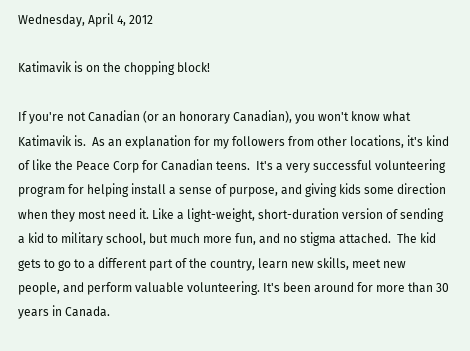Wednesday, April 4, 2012

Katimavik is on the chopping block!

If you're not Canadian (or an honorary Canadian), you won't know what Katimavik is.  As an explanation for my followers from other locations, it's kind of like the Peace Corp for Canadian teens.  It's a very successful volunteering program for helping install a sense of purpose, and giving kids some direction when they most need it. Like a light-weight, short-duration version of sending a kid to military school, but much more fun, and no stigma attached.  The kid gets to go to a different part of the country, learn new skills, meet new people, and perform valuable volunteering. It's been around for more than 30 years in Canada.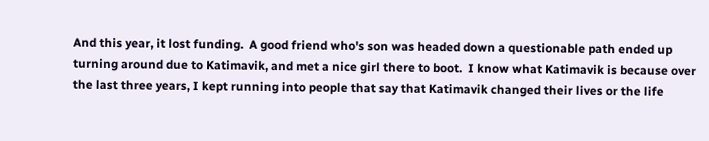And this year, it lost funding.  A good friend who's son was headed down a questionable path ended up turning around due to Katimavik, and met a nice girl there to boot.  I know what Katimavik is because over the last three years, I kept running into people that say that Katimavik changed their lives or the life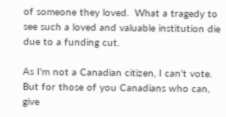of someone they loved.  What a tragedy to see such a loved and valuable institution die due to a funding cut.

As I'm not a Canadian citizen, I can't vote.  But for those of you Canadians who can, give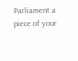Parliament a piece of your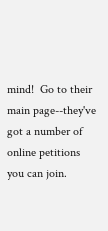mind!  Go to their main page--they've got a number of online petitions you can join.